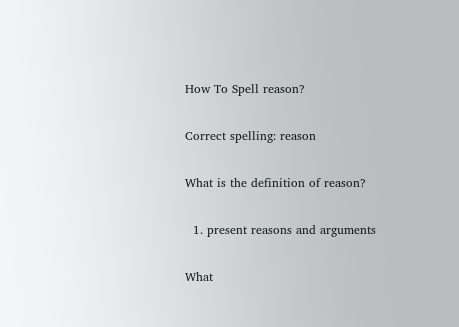How To Spell reason?

Correct spelling: reason

What is the definition of reason?

  1. present reasons and arguments

What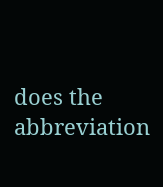does the abbreviation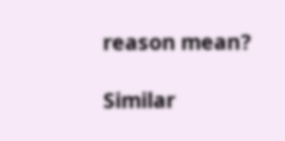reason mean?

Similar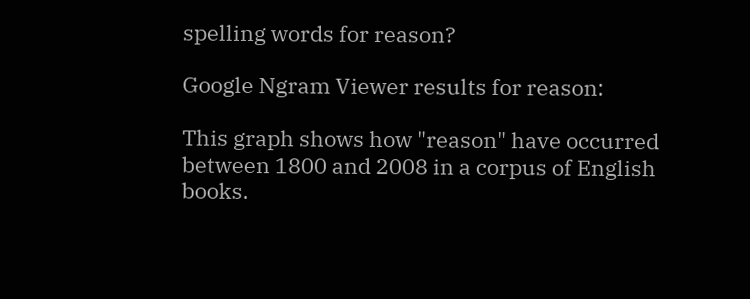spelling words for reason?

Google Ngram Viewer results for reason:

This graph shows how "reason" have occurred between 1800 and 2008 in a corpus of English books.